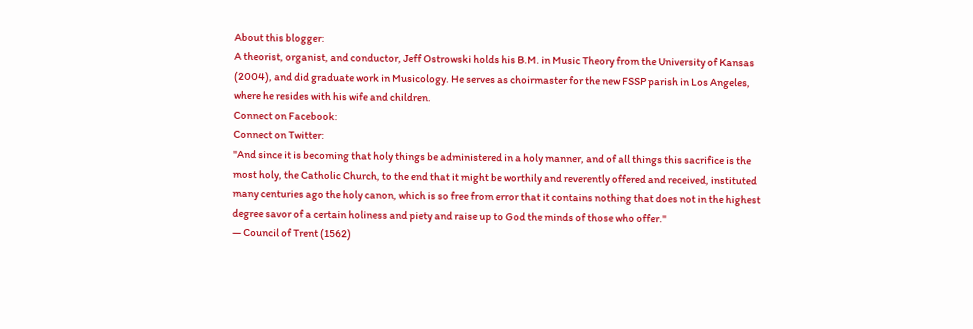About this blogger:
A theorist, organist, and conductor, Jeff Ostrowski holds his B.M. in Music Theory from the University of Kansas (2004), and did graduate work in Musicology. He serves as choirmaster for the new FSSP parish in Los Angeles, where he resides with his wife and children.
Connect on Facebook:
Connect on Twitter:
"And since it is becoming that holy things be administered in a holy manner, and of all things this sacrifice is the most holy, the Catholic Church, to the end that it might be worthily and reverently offered and received, instituted many centuries ago the holy canon, which is so free from error that it contains nothing that does not in the highest degree savor of a certain holiness and piety and raise up to God the minds of those who offer."
— Council of Trent (1562)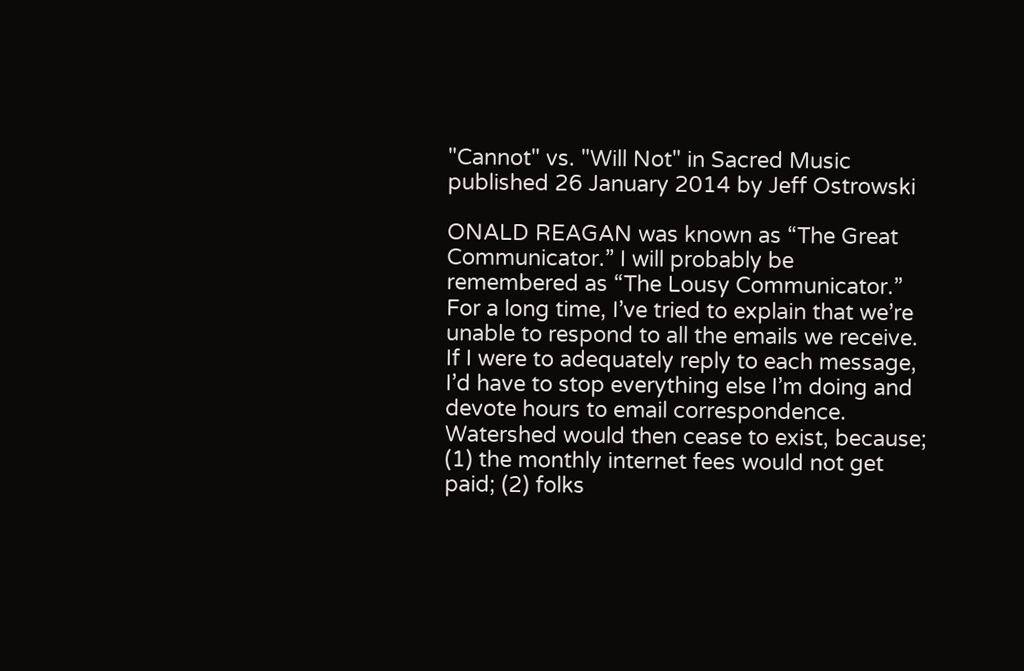"Cannot" vs. "Will Not" in Sacred Music
published 26 January 2014 by Jeff Ostrowski

ONALD REAGAN was known as “The Great Communicator.” I will probably be remembered as “The Lousy Communicator.” For a long time, I’ve tried to explain that we’re unable to respond to all the emails we receive. If I were to adequately reply to each message, I’d have to stop everything else I’m doing and devote hours to email correspondence. Watershed would then cease to exist, because; (1) the monthly internet fees would not get paid; (2) folks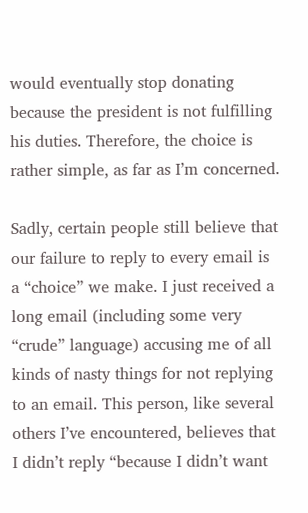would eventually stop donating because the president is not fulfilling his duties. Therefore, the choice is rather simple, as far as I’m concerned.

Sadly, certain people still believe that our failure to reply to every email is a “choice” we make. I just received a long email (including some very “crude” language) accusing me of all kinds of nasty things for not replying to an email. This person, like several others I’ve encountered, believes that I didn’t reply “because I didn’t want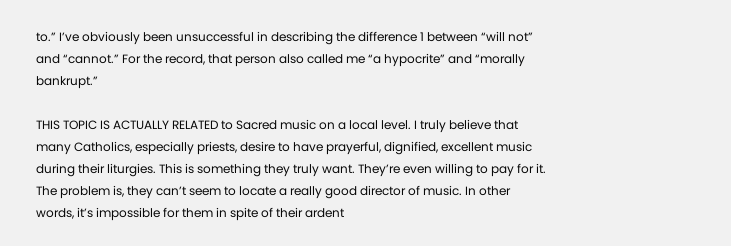to.” I’ve obviously been unsuccessful in describing the difference 1 between “will not” and “cannot.” For the record, that person also called me “a hypocrite” and “morally bankrupt.”

THIS TOPIC IS ACTUALLY RELATED to Sacred music on a local level. I truly believe that many Catholics, especially priests, desire to have prayerful, dignified, excellent music during their liturgies. This is something they truly want. They’re even willing to pay for it. The problem is, they can’t seem to locate a really good director of music. In other words, it’s impossible for them in spite of their ardent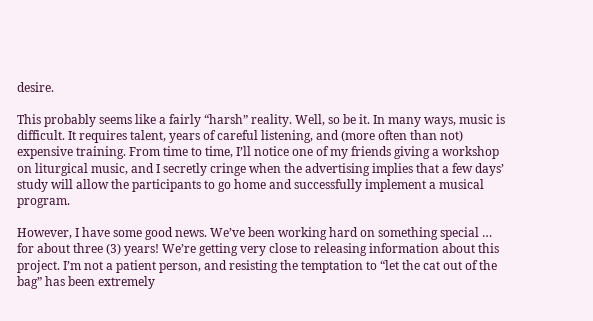desire.

This probably seems like a fairly “harsh” reality. Well, so be it. In many ways, music is difficult. It requires talent, years of careful listening, and (more often than not) expensive training. From time to time, I’ll notice one of my friends giving a workshop on liturgical music, and I secretly cringe when the advertising implies that a few days’ study will allow the participants to go home and successfully implement a musical program.

However, I have some good news. We’ve been working hard on something special … for about three (3) years! We’re getting very close to releasing information about this project. I’m not a patient person, and resisting the temptation to “let the cat out of the bag” has been extremely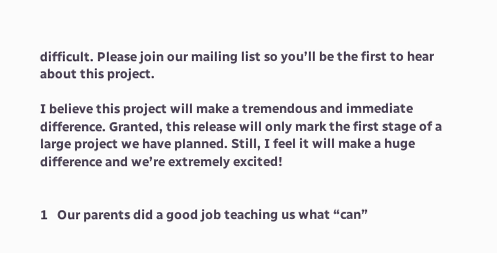difficult. Please join our mailing list so you’ll be the first to hear about this project.

I believe this project will make a tremendous and immediate difference. Granted, this release will only mark the first stage of a large project we have planned. Still, I feel it will make a huge difference and we’re extremely excited!


1   Our parents did a good job teaching us what “can”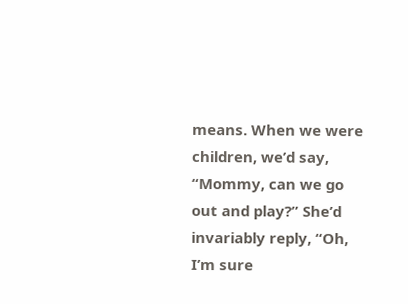means. When we were children, we’d say, “Mommy, can we go out and play?” She’d invariably reply, “Oh, I’m sure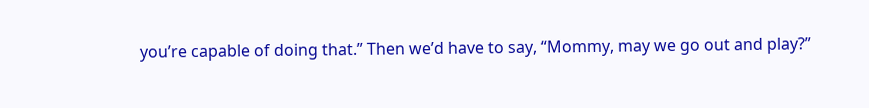you’re capable of doing that.” Then we’d have to say, “Mommy, may we go out and play?”